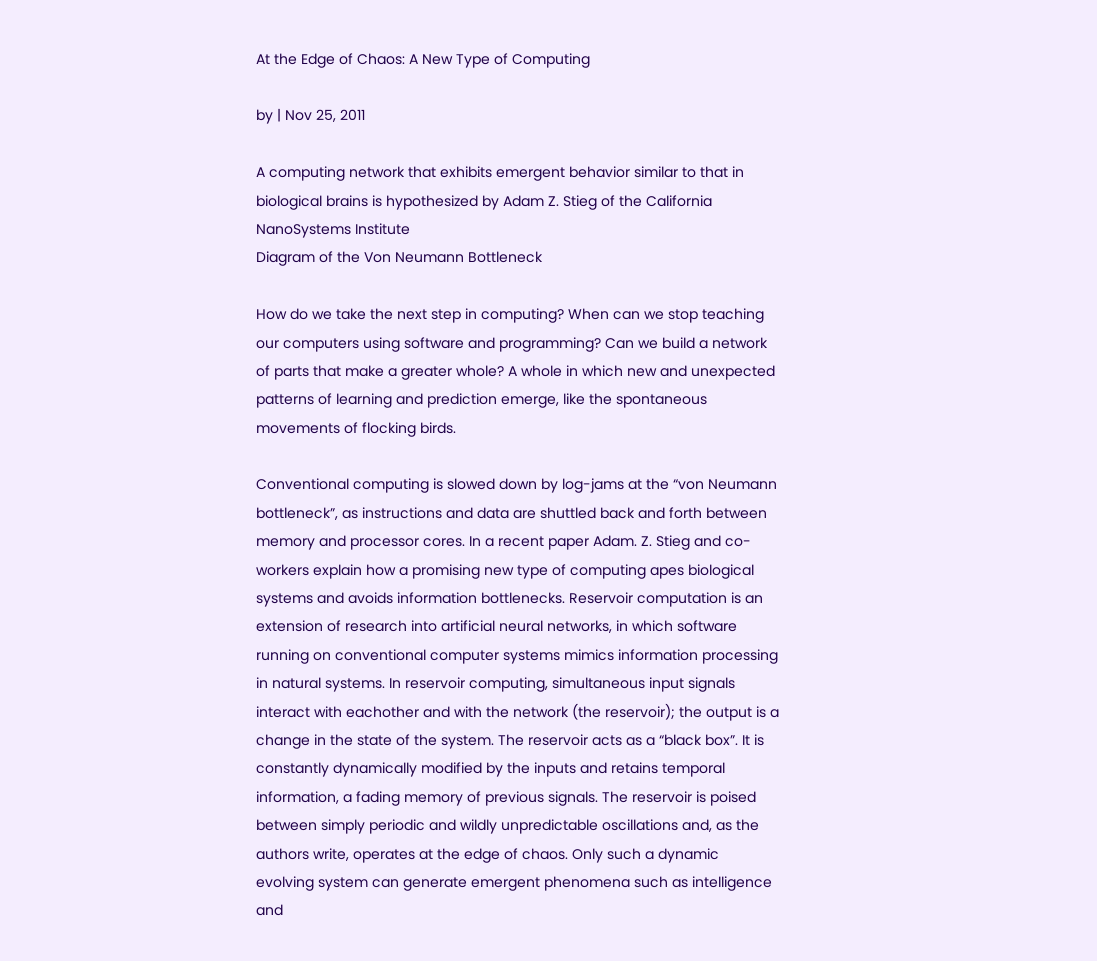At the Edge of Chaos: A New Type of Computing

by | Nov 25, 2011

A computing network that exhibits emergent behavior similar to that in biological brains is hypothesized by Adam Z. Stieg of the California NanoSystems Institute
Diagram of the Von Neumann Bottleneck

How do we take the next step in computing? When can we stop teaching our computers using software and programming? Can we build a network of parts that make a greater whole? A whole in which new and unexpected patterns of learning and prediction emerge, like the spontaneous movements of flocking birds.

Conventional computing is slowed down by log-jams at the “von Neumann bottleneck”, as instructions and data are shuttled back and forth between memory and processor cores. In a recent paper Adam. Z. Stieg and co-workers explain how a promising new type of computing apes biological systems and avoids information bottlenecks. Reservoir computation is an extension of research into artificial neural networks, in which software running on conventional computer systems mimics information processing in natural systems. In reservoir computing, simultaneous input signals interact with eachother and with the network (the reservoir); the output is a change in the state of the system. The reservoir acts as a “black box”. It is constantly dynamically modified by the inputs and retains temporal information, a fading memory of previous signals. The reservoir is poised between simply periodic and wildly unpredictable oscillations and, as the authors write, operates at the edge of chaos. Only such a dynamic evolving system can generate emergent phenomena such as intelligence and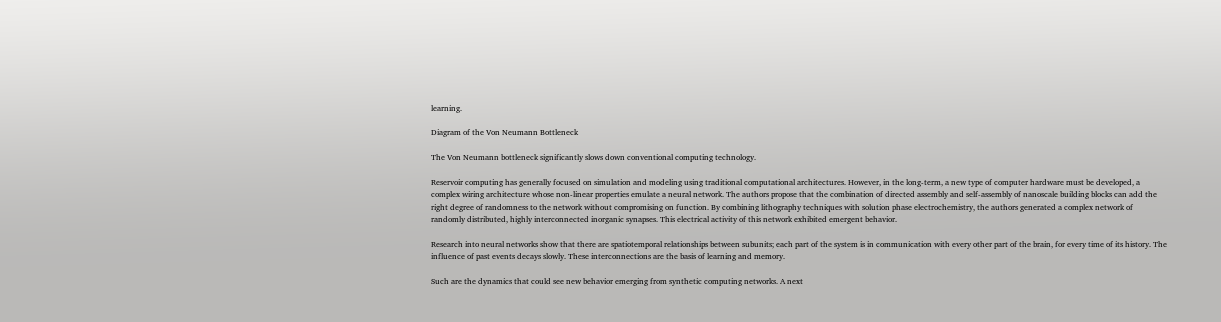learning.

Diagram of the Von Neumann Bottleneck

The Von Neumann bottleneck significantly slows down conventional computing technology.

Reservoir computing has generally focused on simulation and modeling using traditional computational architectures. However, in the long-term, a new type of computer hardware must be developed, a complex wiring architecture whose non-linear properties emulate a neural network. The authors propose that the combination of directed assembly and self-assembly of nanoscale building blocks can add the right degree of randomness to the network without compromising on function. By combining lithography techniques with solution phase electrochemistry, the authors generated a complex network of randomly distributed, highly interconnected inorganic synapses. This electrical activity of this network exhibited emergent behavior.

Research into neural networks show that there are spatiotemporal relationships between subunits; each part of the system is in communication with every other part of the brain, for every time of its history. The influence of past events decays slowly. These interconnections are the basis of learning and memory.

Such are the dynamics that could see new behavior emerging from synthetic computing networks. A next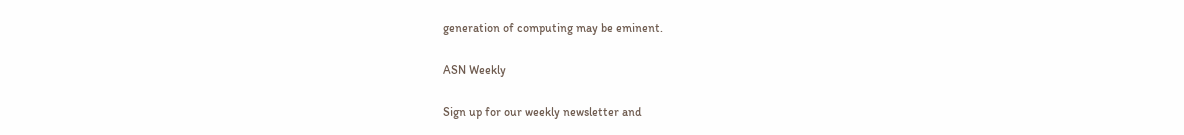generation of computing may be eminent.

ASN Weekly

Sign up for our weekly newsletter and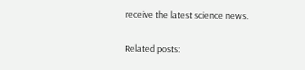receive the latest science news.

Related posts: